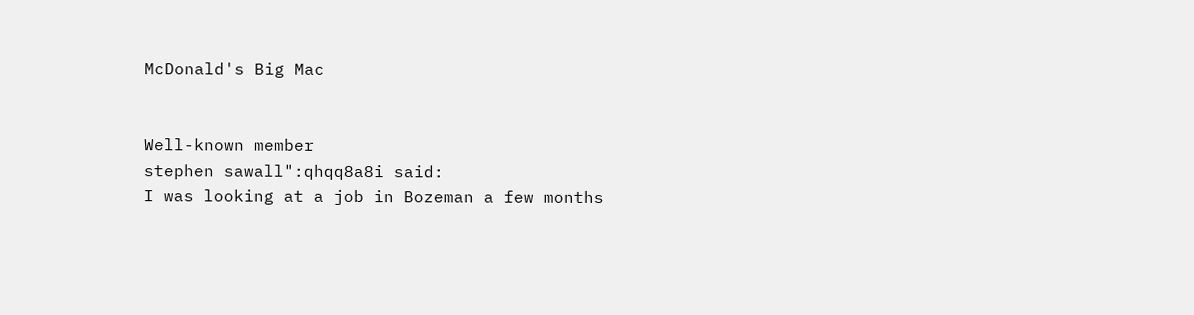McDonald's Big Mac


Well-known member
stephen sawall":qhqq8a8i said:
I was looking at a job in Bozeman a few months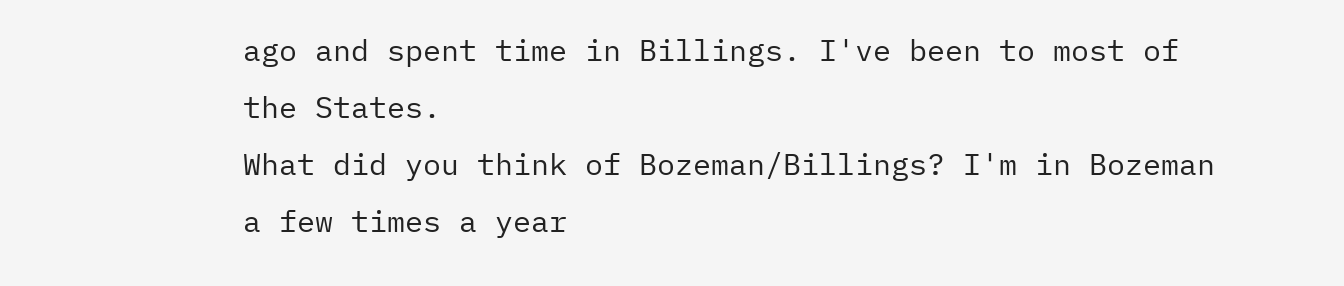ago and spent time in Billings. I've been to most of the States.
What did you think of Bozeman/Billings? I'm in Bozeman a few times a year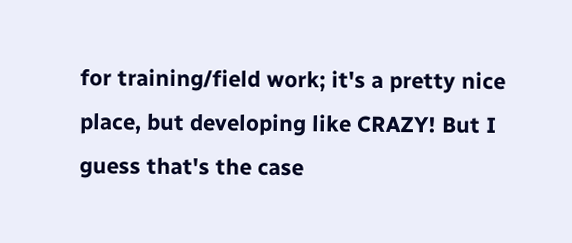for training/field work; it's a pretty nice place, but developing like CRAZY! But I guess that's the case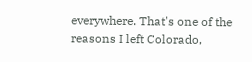everywhere. That's one of the reasons I left Colorado,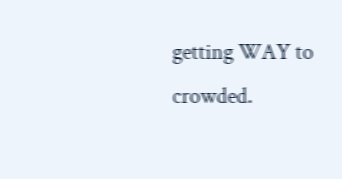getting WAY to crowded.